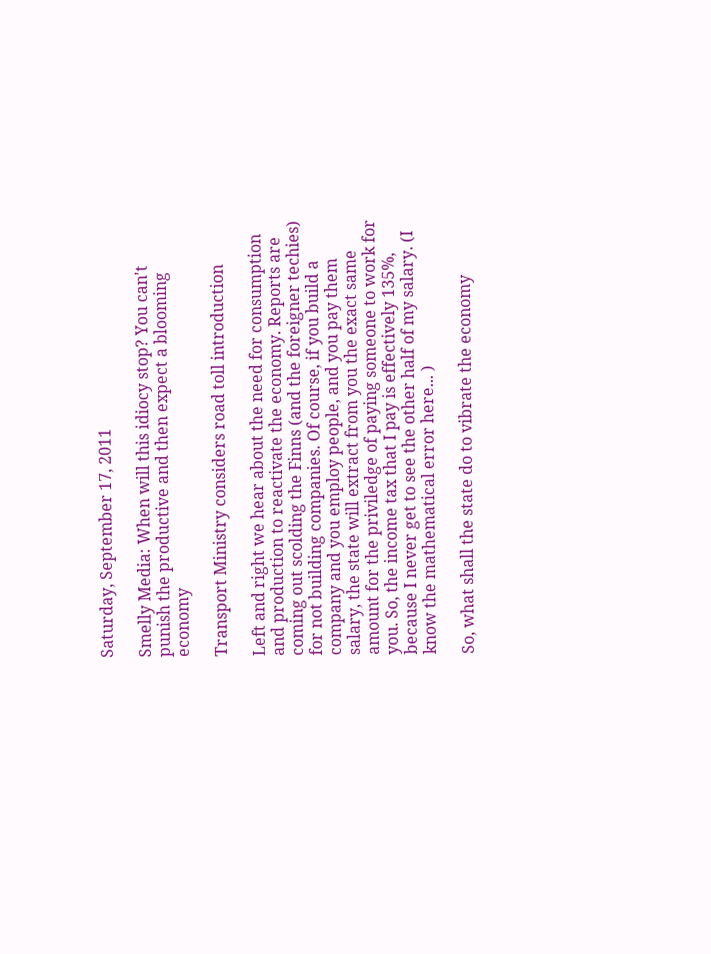Saturday, September 17, 2011

Smelly Media: When will this idiocy stop? You can't punish the productive and then expect a blooming economy

Transport Ministry considers road toll introduction

Left and right we hear about the need for consumption and production to reactivate the economy. Reports are coming out scolding the Finns (and the foreigner techies) for not building companies. Of course, if you build a company and you employ people, and you pay them salary, the state will extract from you the exact same amount for the priviledge of paying someone to work for you. So, the income tax that I pay is effectively 135%, because I never get to see the other half of my salary. (I know the mathematical error here... )

So, what shall the state do to vibrate the economy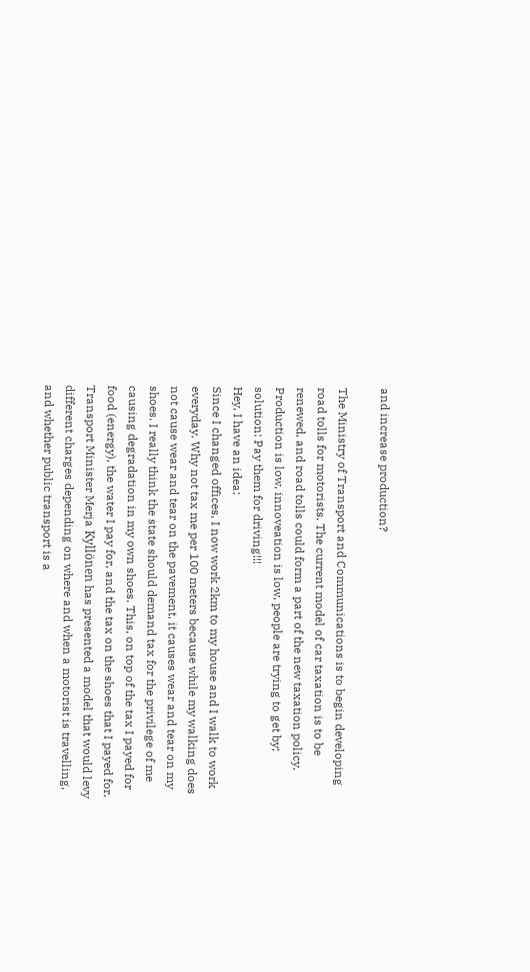and increase production?

The Ministry of Transport and Communications is to begin developing road tolls for motorists. The current model of car taxation is to be renewed, and road tolls could form a part of the new taxation policy.
Production is low, innoveation is low, people are trying to get by; solution: Pay them for driving!!!
Hey, I have an idea:
Since I changed offices, I now work 2km to my house and I walk to work everyday. Why not tax me per 100 meters because while my walking does not cause wear and tear on the pavement, it causes wear and tear on my shoes. I really think the state should demand tax for the privilege of me causing degradation in my own shoes. This, on top of the tax I payed for food (energy), the water I pay for, and the tax on the shoes that I payed for.
Transport Minister Merja Kyllönen has presented a model that would levy different charges depending on where and when a motorist is travelling, and whether public transport is a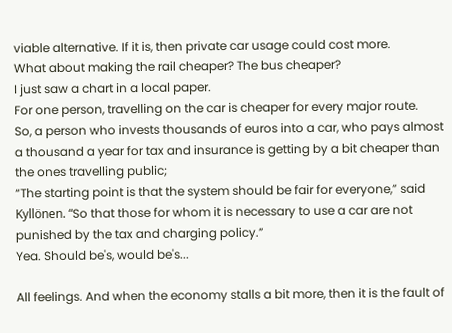viable alternative. If it is, then private car usage could cost more.
What about making the rail cheaper? The bus cheaper?
I just saw a chart in a local paper.
For one person, travelling on the car is cheaper for every major route.
So, a person who invests thousands of euros into a car, who pays almost a thousand a year for tax and insurance is getting by a bit cheaper than the ones travelling public;
“The starting point is that the system should be fair for everyone,” said Kyllönen. “So that those for whom it is necessary to use a car are not punished by the tax and charging policy.”
Yea. Should be's, would be's...

All feelings. And when the economy stalls a bit more, then it is the fault of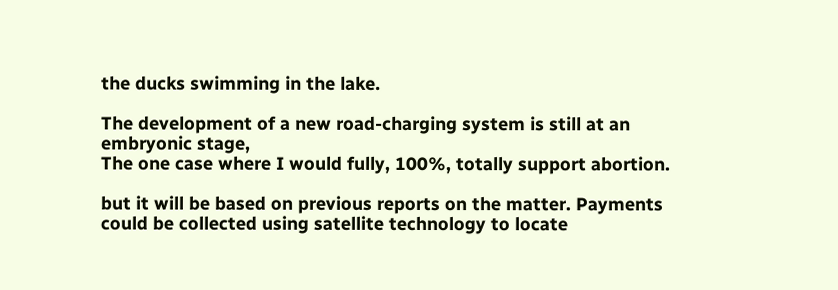the ducks swimming in the lake.

The development of a new road-charging system is still at an embryonic stage,
The one case where I would fully, 100%, totally support abortion.

but it will be based on previous reports on the matter. Payments could be collected using satellite technology to locate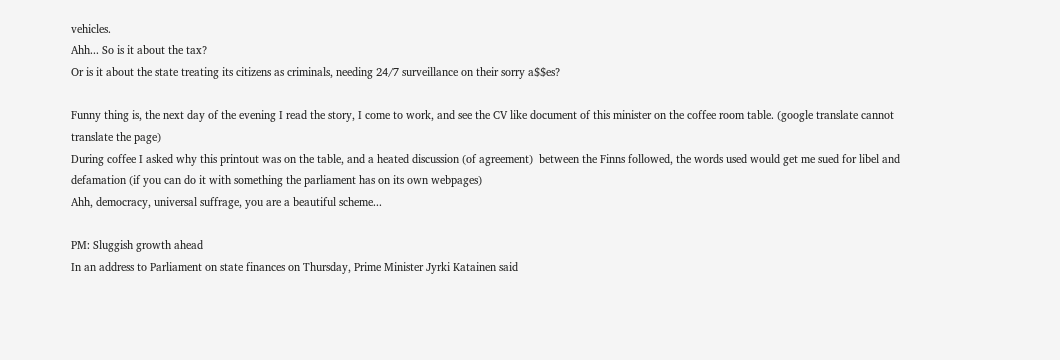vehicles.
Ahh... So is it about the tax?
Or is it about the state treating its citizens as criminals, needing 24/7 surveillance on their sorry a$$es?

Funny thing is, the next day of the evening I read the story, I come to work, and see the CV like document of this minister on the coffee room table. (google translate cannot translate the page)
During coffee I asked why this printout was on the table, and a heated discussion (of agreement)  between the Finns followed, the words used would get me sued for libel and defamation (if you can do it with something the parliament has on its own webpages)
Ahh, democracy, universal suffrage, you are a beautiful scheme...

PM: Sluggish growth ahead
In an address to Parliament on state finances on Thursday, Prime Minister Jyrki Katainen said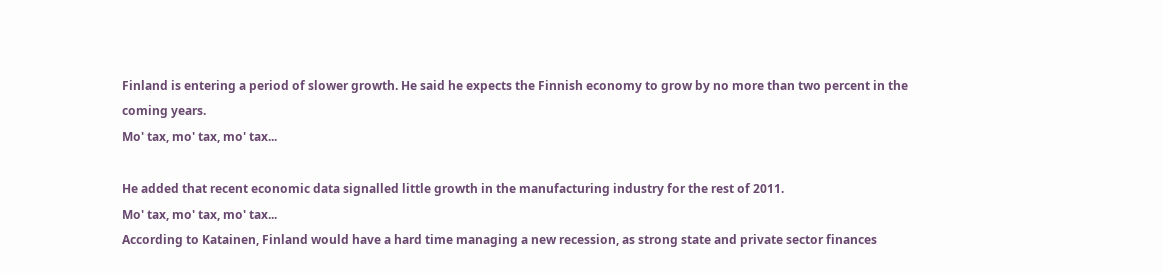Finland is entering a period of slower growth. He said he expects the Finnish economy to grow by no more than two percent in the coming years.
Mo' tax, mo' tax, mo' tax...

He added that recent economic data signalled little growth in the manufacturing industry for the rest of 2011.
Mo' tax, mo' tax, mo' tax...
According to Katainen, Finland would have a hard time managing a new recession, as strong state and private sector finances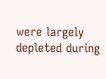were largely depleted during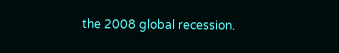the 2008 global recession.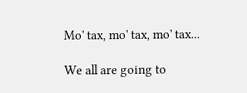Mo' tax, mo' tax, mo' tax...

We all are going to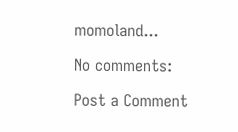momoland...

No comments:

Post a Comment